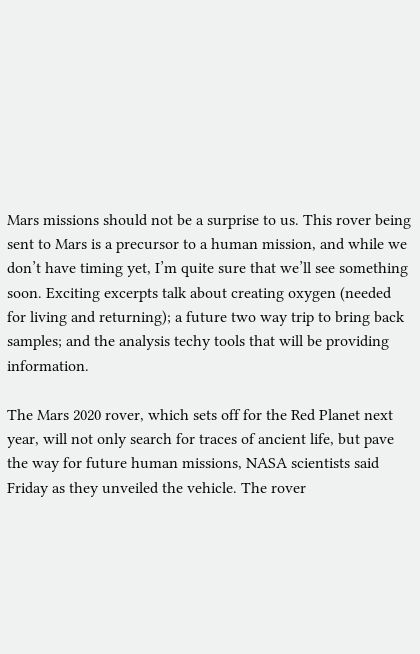Mars missions should not be a surprise to us. This rover being sent to Mars is a precursor to a human mission, and while we don’t have timing yet, I’m quite sure that we’ll see something soon. Exciting excerpts talk about creating oxygen (needed for living and returning); a future two way trip to bring back samples; and the analysis techy tools that will be providing information.

The Mars 2020 rover, which sets off for the Red Planet next year, will not only search for traces of ancient life, but pave the way for future human missions, NASA scientists said Friday as they unveiled the vehicle. The rover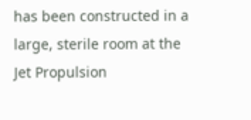has been constructed in a large, sterile room at the Jet Propulsion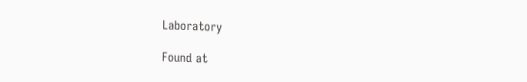Laboratory

Found at